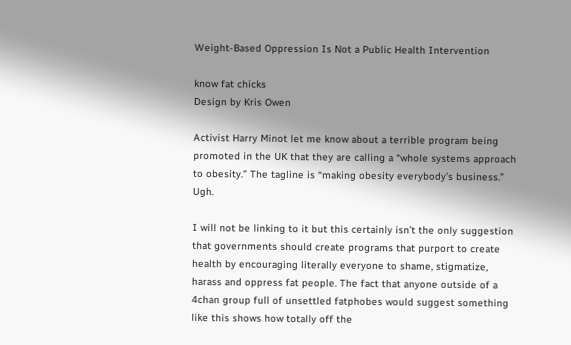Weight-Based Oppression Is Not a Public Health Intervention

know fat chicks
Design by Kris Owen

Activist Harry Minot let me know about a terrible program being promoted in the UK that they are calling a “whole systems approach to obesity.” The tagline is “making obesity everybody’s business.” Ugh.

I will not be linking to it but this certainly isn’t the only suggestion that governments should create programs that purport to create health by encouraging literally everyone to shame, stigmatize, harass and oppress fat people. The fact that anyone outside of a 4chan group full of unsettled fatphobes would suggest something like this shows how totally off the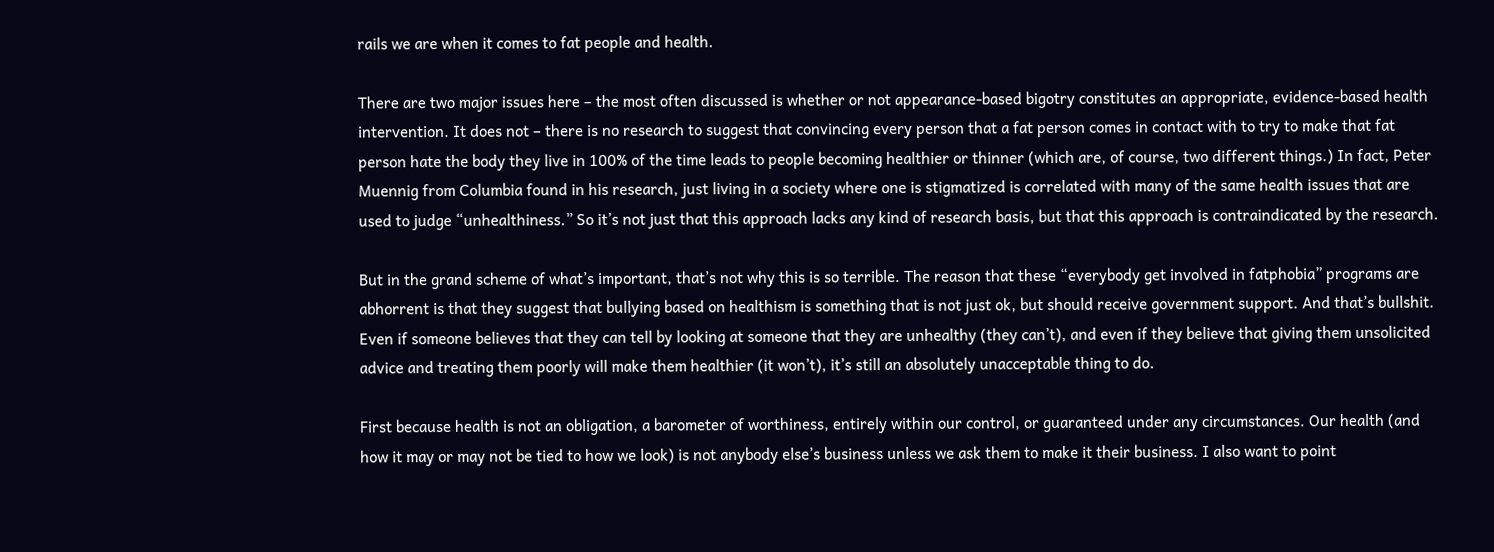rails we are when it comes to fat people and health.

There are two major issues here – the most often discussed is whether or not appearance-based bigotry constitutes an appropriate, evidence-based health intervention. It does not – there is no research to suggest that convincing every person that a fat person comes in contact with to try to make that fat person hate the body they live in 100% of the time leads to people becoming healthier or thinner (which are, of course, two different things.) In fact, Peter Muennig from Columbia found in his research, just living in a society where one is stigmatized is correlated with many of the same health issues that are used to judge “unhealthiness.” So it’s not just that this approach lacks any kind of research basis, but that this approach is contraindicated by the research.

But in the grand scheme of what’s important, that’s not why this is so terrible. The reason that these “everybody get involved in fatphobia” programs are abhorrent is that they suggest that bullying based on healthism is something that is not just ok, but should receive government support. And that’s bullshit. Even if someone believes that they can tell by looking at someone that they are unhealthy (they can’t), and even if they believe that giving them unsolicited advice and treating them poorly will make them healthier (it won’t), it’s still an absolutely unacceptable thing to do.

First because health is not an obligation, a barometer of worthiness, entirely within our control, or guaranteed under any circumstances. Our health (and how it may or may not be tied to how we look) is not anybody else’s business unless we ask them to make it their business. I also want to point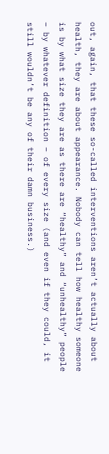out, again, that these so-called interventions aren’t actually about health, they are about appearance. Nobody can tell how healthy someone is by what size they are as there are “healthy” and “unhealthy” people – by whatever definition – of every size (and even if they could, it still wouldn’t be any of their damn business.)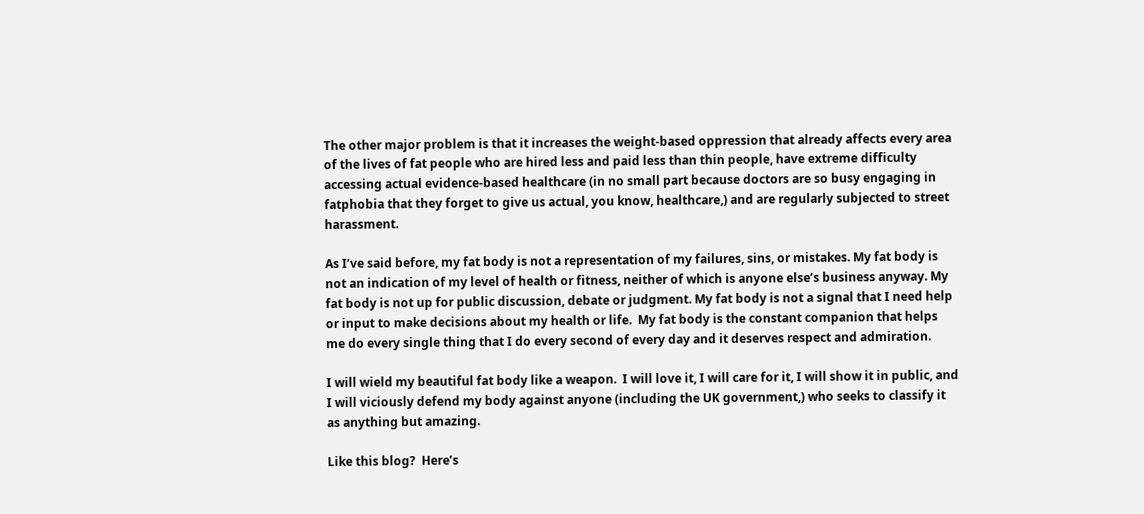The other major problem is that it increases the weight-based oppression that already affects every area of the lives of fat people who are hired less and paid less than thin people, have extreme difficulty accessing actual evidence-based healthcare (in no small part because doctors are so busy engaging in fatphobia that they forget to give us actual, you know, healthcare,) and are regularly subjected to street harassment.

As I’ve said before, my fat body is not a representation of my failures, sins, or mistakes. My fat body is not an indication of my level of health or fitness, neither of which is anyone else’s business anyway. My fat body is not up for public discussion, debate or judgment. My fat body is not a signal that I need help or input to make decisions about my health or life.  My fat body is the constant companion that helps me do every single thing that I do every second of every day and it deserves respect and admiration.

I will wield my beautiful fat body like a weapon.  I will love it, I will care for it, I will show it in public, and I will viciously defend my body against anyone (including the UK government,) who seeks to classify it as anything but amazing.

Like this blog?  Here’s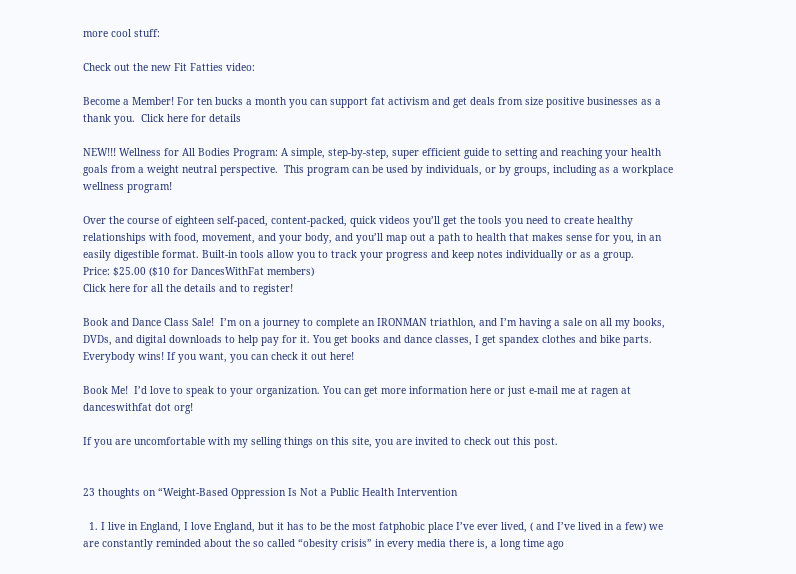more cool stuff:

Check out the new Fit Fatties video:

Become a Member! For ten bucks a month you can support fat activism and get deals from size positive businesses as a thank you.  Click here for details

NEW!!! Wellness for All Bodies Program: A simple, step-by-step, super efficient guide to setting and reaching your health goals from a weight neutral perspective.  This program can be used by individuals, or by groups, including as a workplace wellness program!

Over the course of eighteen self-paced, content-packed, quick videos you’ll get the tools you need to create healthy relationships with food, movement, and your body, and you’ll map out a path to health that makes sense for you, in an easily digestible format. Built-in tools allow you to track your progress and keep notes individually or as a group.
Price: $25.00 ($10 for DancesWithFat members)
Click here for all the details and to register!

Book and Dance Class Sale!  I’m on a journey to complete an IRONMAN triathlon, and I’m having a sale on all my books, DVDs, and digital downloads to help pay for it. You get books and dance classes, I get spandex clothes and bike parts. Everybody wins! If you want, you can check it out here!

Book Me!  I’d love to speak to your organization. You can get more information here or just e-mail me at ragen at danceswithfat dot org!

If you are uncomfortable with my selling things on this site, you are invited to check out this post.


23 thoughts on “Weight-Based Oppression Is Not a Public Health Intervention

  1. I live in England, I love England, but it has to be the most fatphobic place I’ve ever lived, ( and I’ve lived in a few) we are constantly reminded about the so called “obesity crisis” in every media there is, a long time ago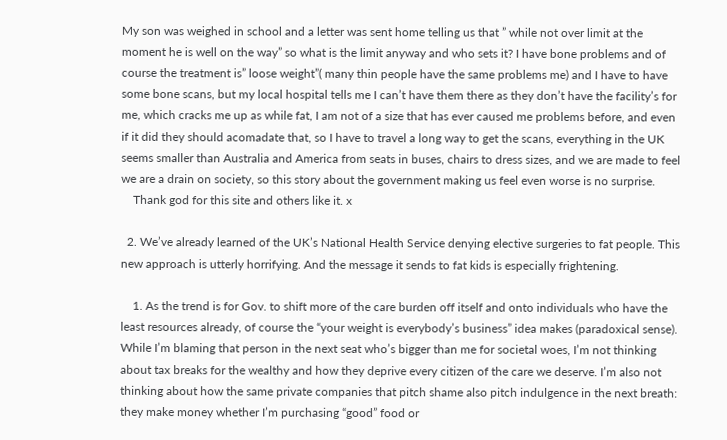My son was weighed in school and a letter was sent home telling us that ” while not over limit at the moment he is well on the way” so what is the limit anyway and who sets it? I have bone problems and of course the treatment is” loose weight”( many thin people have the same problems me) and I have to have some bone scans, but my local hospital tells me I can’t have them there as they don’t have the facility’s for me, which cracks me up as while fat, I am not of a size that has ever caused me problems before, and even if it did they should acomadate that, so I have to travel a long way to get the scans, everything in the UK seems smaller than Australia and America from seats in buses, chairs to dress sizes, and we are made to feel we are a drain on society, so this story about the government making us feel even worse is no surprise.
    Thank god for this site and others like it. x

  2. We’ve already learned of the UK’s National Health Service denying elective surgeries to fat people. This new approach is utterly horrifying. And the message it sends to fat kids is especially frightening.

    1. As the trend is for Gov. to shift more of the care burden off itself and onto individuals who have the least resources already, of course the “your weight is everybody’s business” idea makes (paradoxical sense). While I’m blaming that person in the next seat who’s bigger than me for societal woes, I’m not thinking about tax breaks for the wealthy and how they deprive every citizen of the care we deserve. I’m also not thinking about how the same private companies that pitch shame also pitch indulgence in the next breath: they make money whether I’m purchasing “good” food or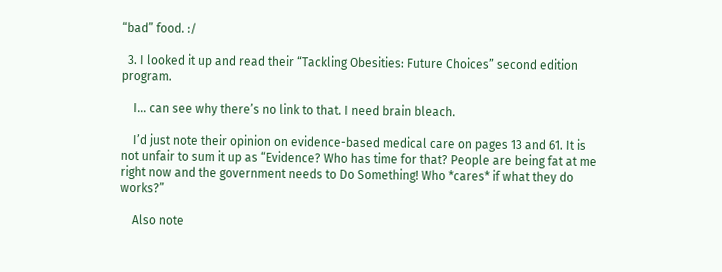“bad” food. :/

  3. I looked it up and read their “Tackling Obesities: Future Choices” second edition program.

    I… can see why there’s no link to that. I need brain bleach.

    I’d just note their opinion on evidence-based medical care on pages 13 and 61. It is not unfair to sum it up as “Evidence? Who has time for that? People are being fat at me right now and the government needs to Do Something! Who *cares* if what they do works?”

    Also note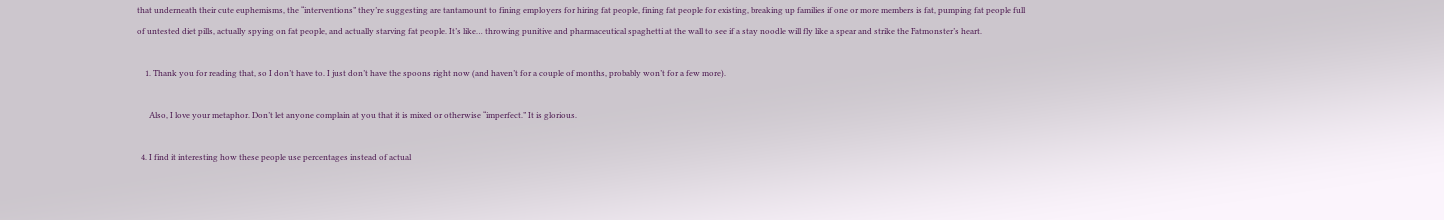that underneath their cute euphemisms, the “interventions” they’re suggesting are tantamount to fining employers for hiring fat people, fining fat people for existing, breaking up families if one or more members is fat, pumping fat people full of untested diet pills, actually spying on fat people, and actually starving fat people. It’s like… throwing punitive and pharmaceutical spaghetti at the wall to see if a stay noodle will fly like a spear and strike the Fatmonster’s heart.

    1. Thank you for reading that, so I don’t have to. I just don’t have the spoons right now (and haven’t for a couple of months, probably won’t for a few more).

      Also, I love your metaphor. Don’t let anyone complain at you that it is mixed or otherwise “imperfect.” It is glorious.

  4. I find it interesting how these people use percentages instead of actual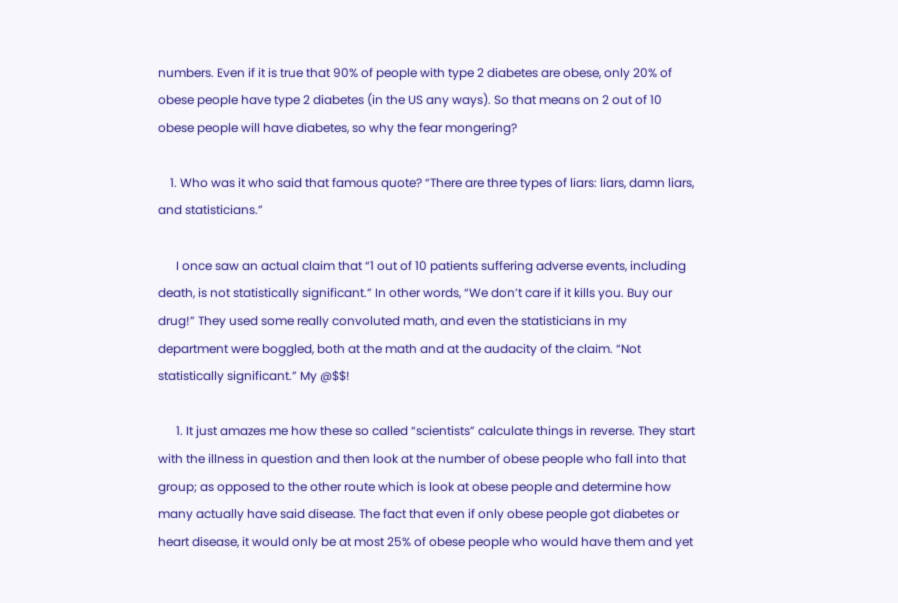numbers. Even if it is true that 90% of people with type 2 diabetes are obese, only 20% of obese people have type 2 diabetes (in the US any ways). So that means on 2 out of 10 obese people will have diabetes, so why the fear mongering?

    1. Who was it who said that famous quote? “There are three types of liars: liars, damn liars, and statisticians.”

      I once saw an actual claim that “1 out of 10 patients suffering adverse events, including death, is not statistically significant.” In other words, “We don’t care if it kills you. Buy our drug!” They used some really convoluted math, and even the statisticians in my department were boggled, both at the math and at the audacity of the claim. “Not statistically significant.” My @$$!

      1. It just amazes me how these so called “scientists” calculate things in reverse. They start with the illness in question and then look at the number of obese people who fall into that group; as opposed to the other route which is look at obese people and determine how many actually have said disease. The fact that even if only obese people got diabetes or heart disease, it would only be at most 25% of obese people who would have them and yet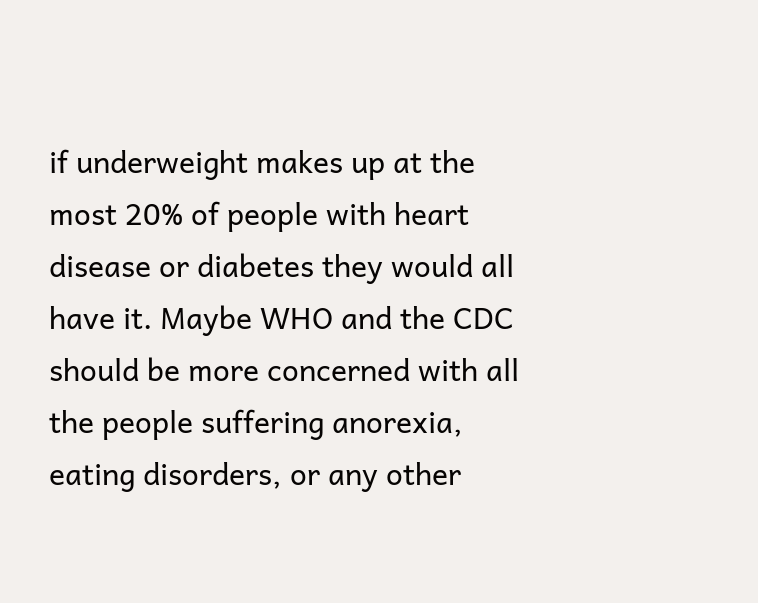if underweight makes up at the most 20% of people with heart disease or diabetes they would all have it. Maybe WHO and the CDC should be more concerned with all the people suffering anorexia, eating disorders, or any other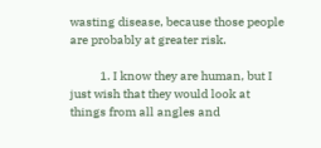wasting disease, because those people are probably at greater risk.

          1. I know they are human, but I just wish that they would look at things from all angles and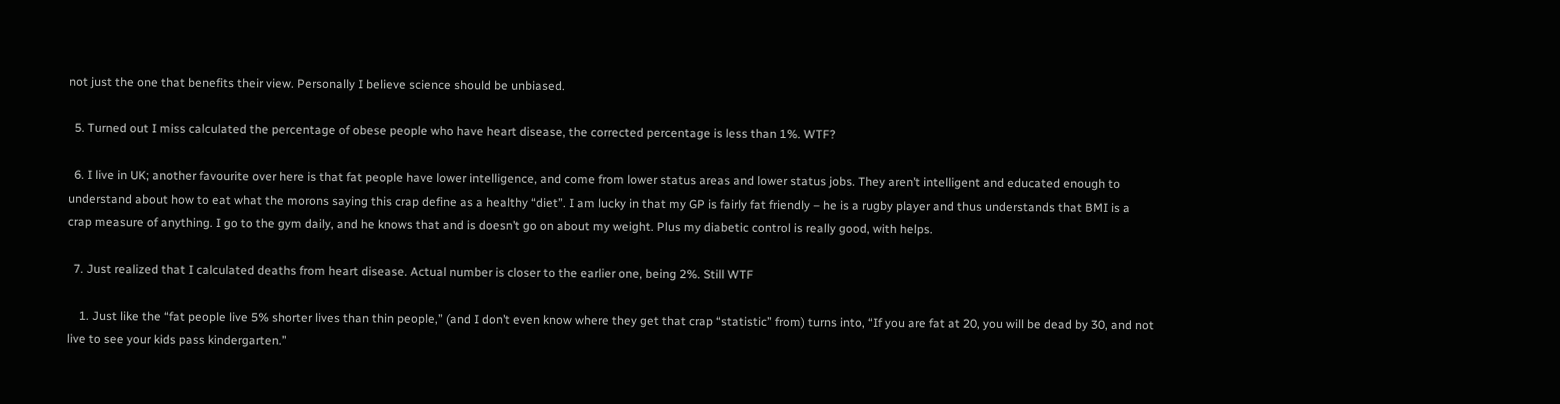not just the one that benefits their view. Personally I believe science should be unbiased.

  5. Turned out I miss calculated the percentage of obese people who have heart disease, the corrected percentage is less than 1%. WTF?

  6. I live in UK; another favourite over here is that fat people have lower intelligence, and come from lower status areas and lower status jobs. They aren’t intelligent and educated enough to understand about how to eat what the morons saying this crap define as a healthy “diet”. I am lucky in that my GP is fairly fat friendly – he is a rugby player and thus understands that BMI is a crap measure of anything. I go to the gym daily, and he knows that and is doesn’t go on about my weight. Plus my diabetic control is really good, with helps.

  7. Just realized that I calculated deaths from heart disease. Actual number is closer to the earlier one, being 2%. Still WTF

    1. Just like the “fat people live 5% shorter lives than thin people,” (and I don’t even know where they get that crap “statistic” from) turns into, “If you are fat at 20, you will be dead by 30, and not live to see your kids pass kindergarten.”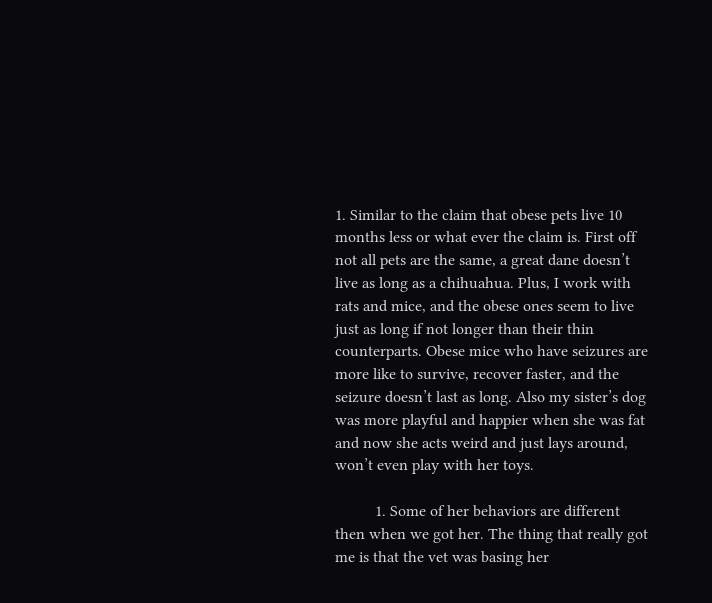1. Similar to the claim that obese pets live 10 months less or what ever the claim is. First off not all pets are the same, a great dane doesn’t live as long as a chihuahua. Plus, I work with rats and mice, and the obese ones seem to live just as long if not longer than their thin counterparts. Obese mice who have seizures are more like to survive, recover faster, and the seizure doesn’t last as long. Also my sister’s dog was more playful and happier when she was fat and now she acts weird and just lays around, won’t even play with her toys.

          1. Some of her behaviors are different then when we got her. The thing that really got me is that the vet was basing her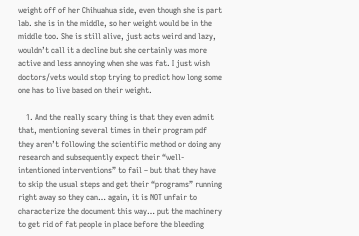weight off of her Chihuahua side, even though she is part lab. she is in the middle, so her weight would be in the middle too. She is still alive, just acts weird and lazy, wouldn’t call it a decline but she certainly was more active and less annoying when she was fat. I just wish doctors/vets would stop trying to predict how long some one has to live based on their weight.

    1. And the really scary thing is that they even admit that, mentioning several times in their program pdf they aren’t following the scientific method or doing any research and subsequently expect their “well-intentioned interventions” to fail – but that they have to skip the usual steps and get their “programs” running right away so they can… again, it is NOT unfair to characterize the document this way… put the machinery to get rid of fat people in place before the bleeding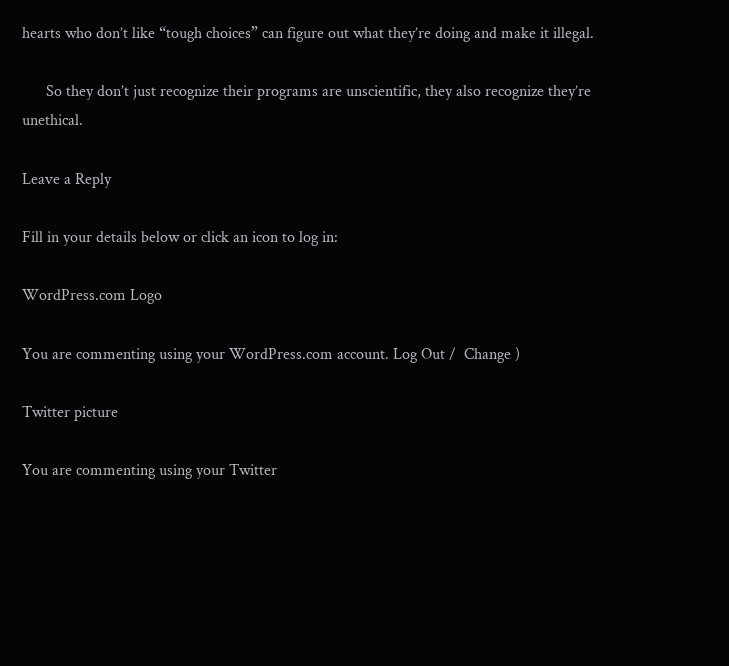hearts who don’t like “tough choices” can figure out what they’re doing and make it illegal.

      So they don’t just recognize their programs are unscientific, they also recognize they’re unethical.

Leave a Reply

Fill in your details below or click an icon to log in:

WordPress.com Logo

You are commenting using your WordPress.com account. Log Out /  Change )

Twitter picture

You are commenting using your Twitter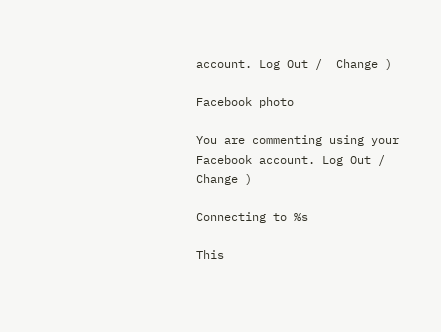account. Log Out /  Change )

Facebook photo

You are commenting using your Facebook account. Log Out /  Change )

Connecting to %s

This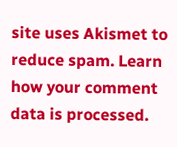site uses Akismet to reduce spam. Learn how your comment data is processed.